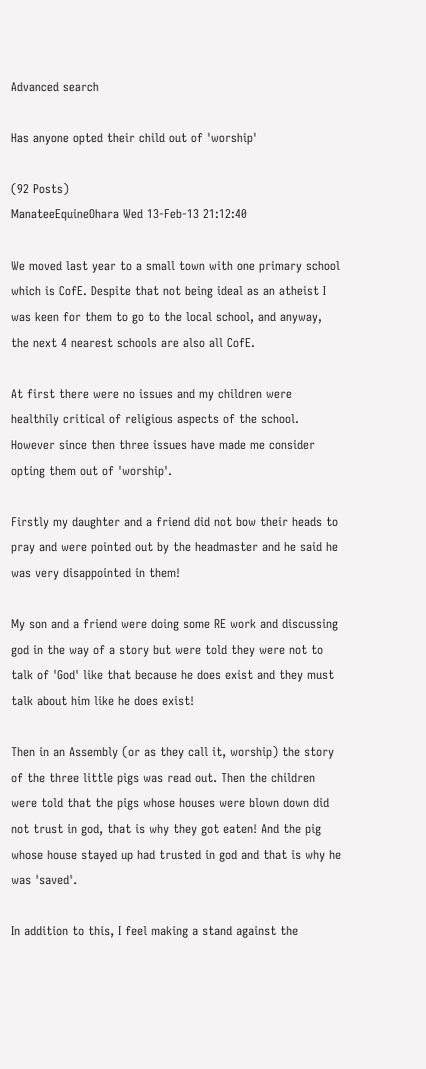Advanced search

Has anyone opted their child out of 'worship'

(92 Posts)
ManateeEquineOhara Wed 13-Feb-13 21:12:40

We moved last year to a small town with one primary school which is CofE. Despite that not being ideal as an atheist I was keen for them to go to the local school, and anyway, the next 4 nearest schools are also all CofE.

At first there were no issues and my children were healthily critical of religious aspects of the school. However since then three issues have made me consider opting them out of 'worship'.

Firstly my daughter and a friend did not bow their heads to pray and were pointed out by the headmaster and he said he was very disappointed in them!

My son and a friend were doing some RE work and discussing god in the way of a story but were told they were not to talk of 'God' like that because he does exist and they must talk about him like he does exist!

Then in an Assembly (or as they call it, worship) the story of the three little pigs was read out. Then the children were told that the pigs whose houses were blown down did not trust in god, that is why they got eaten! And the pig whose house stayed up had trusted in god and that is why he was 'saved'.

In addition to this, I feel making a stand against the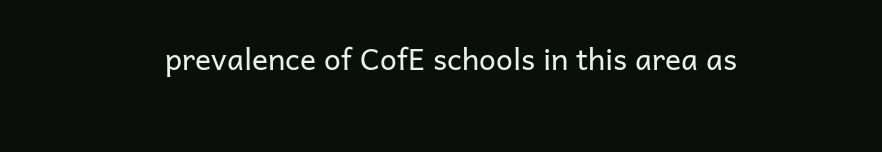prevalence of CofE schools in this area as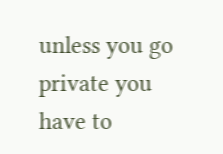unless you go private you have to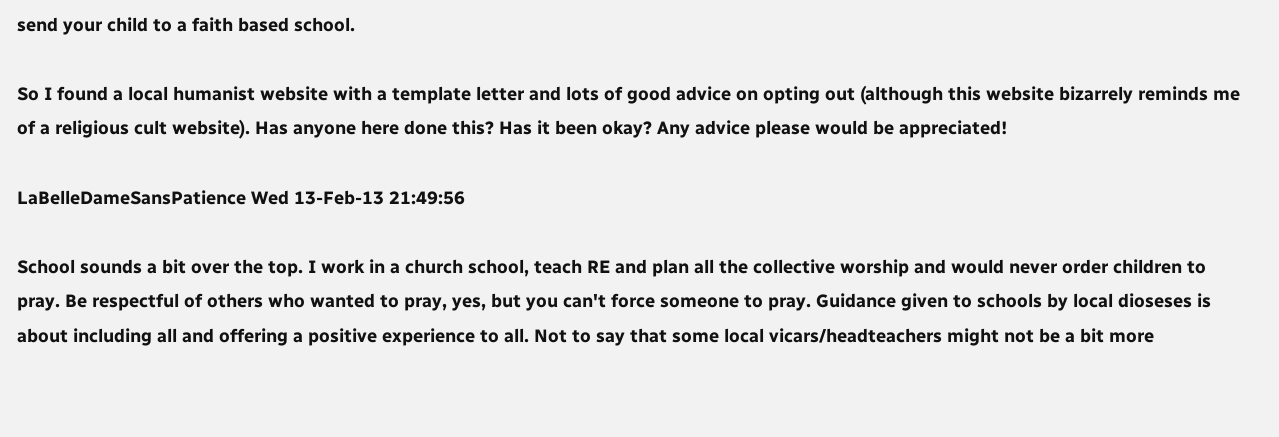send your child to a faith based school.

So I found a local humanist website with a template letter and lots of good advice on opting out (although this website bizarrely reminds me of a religious cult website). Has anyone here done this? Has it been okay? Any advice please would be appreciated!

LaBelleDameSansPatience Wed 13-Feb-13 21:49:56

School sounds a bit over the top. I work in a church school, teach RE and plan all the collective worship and would never order children to pray. Be respectful of others who wanted to pray, yes, but you can't force someone to pray. Guidance given to schools by local dioseses is about including all and offering a positive experience to all. Not to say that some local vicars/headteachers might not be a bit more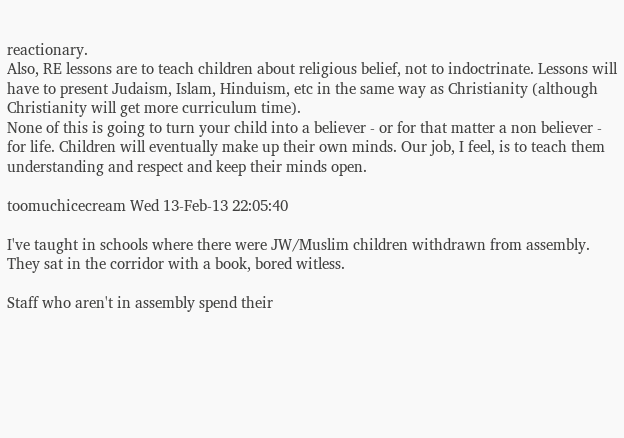reactionary.
Also, RE lessons are to teach children about religious belief, not to indoctrinate. Lessons will have to present Judaism, Islam, Hinduism, etc in the same way as Christianity (although Christianity will get more curriculum time).
None of this is going to turn your child into a believer - or for that matter a non believer - for life. Children will eventually make up their own minds. Our job, I feel, is to teach them understanding and respect and keep their minds open.

toomuchicecream Wed 13-Feb-13 22:05:40

I've taught in schools where there were JW/Muslim children withdrawn from assembly. They sat in the corridor with a book, bored witless.

Staff who aren't in assembly spend their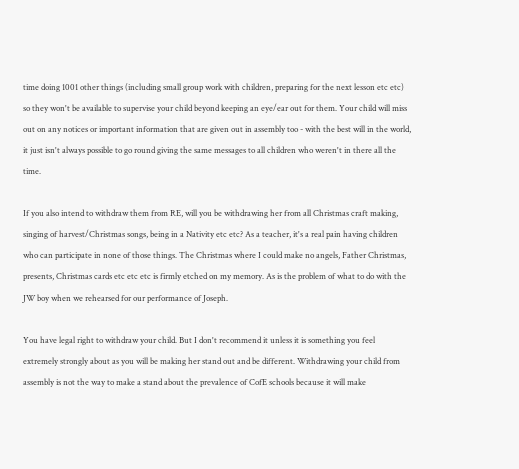time doing 1001 other things (including small group work with children, preparing for the next lesson etc etc) so they won't be available to supervise your child beyond keeping an eye/ear out for them. Your child will miss out on any notices or important information that are given out in assembly too - with the best will in the world, it just isn't always possible to go round giving the same messages to all children who weren't in there all the time.

If you also intend to withdraw them from RE, will you be withdrawing her from all Christmas craft making, singing of harvest/Christmas songs, being in a Nativity etc etc? As a teacher, it's a real pain having children who can participate in none of those things. The Christmas where I could make no angels, Father Christmas, presents, Christmas cards etc etc etc is firmly etched on my memory. As is the problem of what to do with the JW boy when we rehearsed for our performance of Joseph.

You have legal right to withdraw your child. But I don't recommend it unless it is something you feel extremely strongly about as you will be making her stand out and be different. Withdrawing your child from assembly is not the way to make a stand about the prevalence of CofE schools because it will make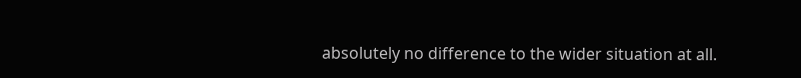absolutely no difference to the wider situation at all.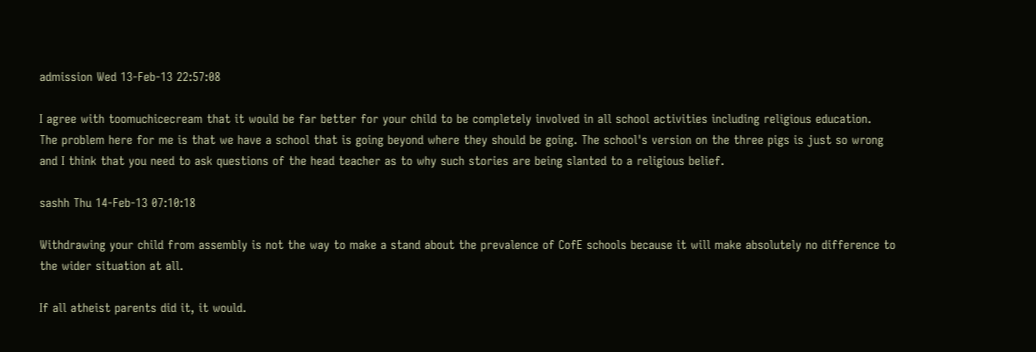admission Wed 13-Feb-13 22:57:08

I agree with toomuchicecream that it would be far better for your child to be completely involved in all school activities including religious education.
The problem here for me is that we have a school that is going beyond where they should be going. The school's version on the three pigs is just so wrong and I think that you need to ask questions of the head teacher as to why such stories are being slanted to a religious belief.

sashh Thu 14-Feb-13 07:10:18

Withdrawing your child from assembly is not the way to make a stand about the prevalence of CofE schools because it will make absolutely no difference to the wider situation at all.

If all atheist parents did it, it would.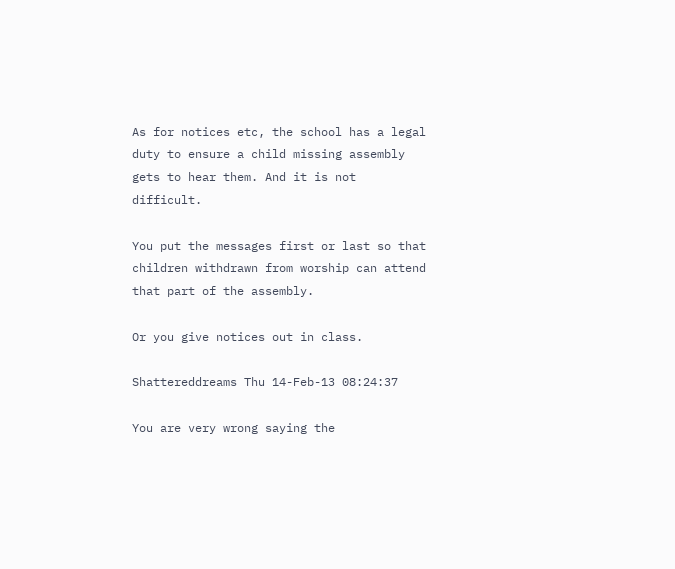As for notices etc, the school has a legal duty to ensure a child missing assembly gets to hear them. And it is not difficult.

You put the messages first or last so that children withdrawn from worship can attend that part of the assembly.

Or you give notices out in class.

Shattereddreams Thu 14-Feb-13 08:24:37

You are very wrong saying the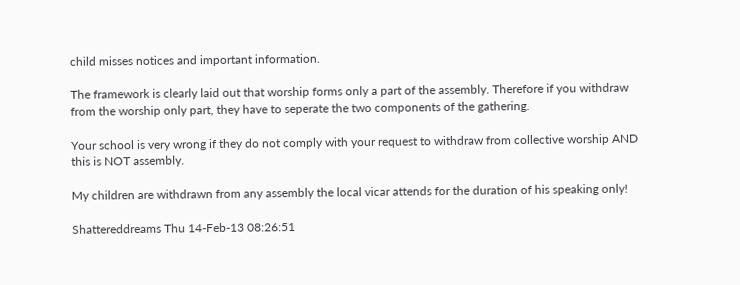child misses notices and important information.

The framework is clearly laid out that worship forms only a part of the assembly. Therefore if you withdraw from the worship only part, they have to seperate the two components of the gathering.

Your school is very wrong if they do not comply with your request to withdraw from collective worship AND this is NOT assembly.

My children are withdrawn from any assembly the local vicar attends for the duration of his speaking only!

Shattereddreams Thu 14-Feb-13 08:26:51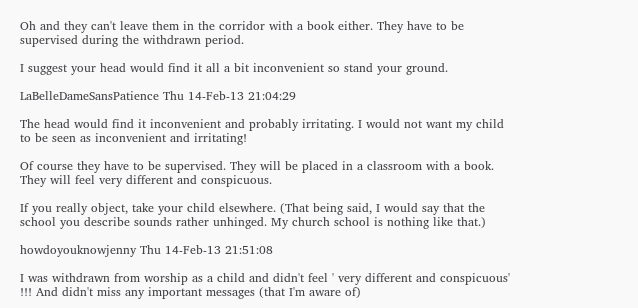Oh and they can't leave them in the corridor with a book either. They have to be supervised during the withdrawn period.

I suggest your head would find it all a bit inconvenient so stand your ground.

LaBelleDameSansPatience Thu 14-Feb-13 21:04:29

The head would find it inconvenient and probably irritating. I would not want my child to be seen as inconvenient and irritating!

Of course they have to be supervised. They will be placed in a classroom with a book. They will feel very different and conspicuous.

If you really object, take your child elsewhere. (That being said, I would say that the school you describe sounds rather unhinged. My church school is nothing like that.)

howdoyouknowjenny Thu 14-Feb-13 21:51:08

I was withdrawn from worship as a child and didn't feel ' very different and conspicuous' !!! And didn't miss any important messages (that I'm aware of)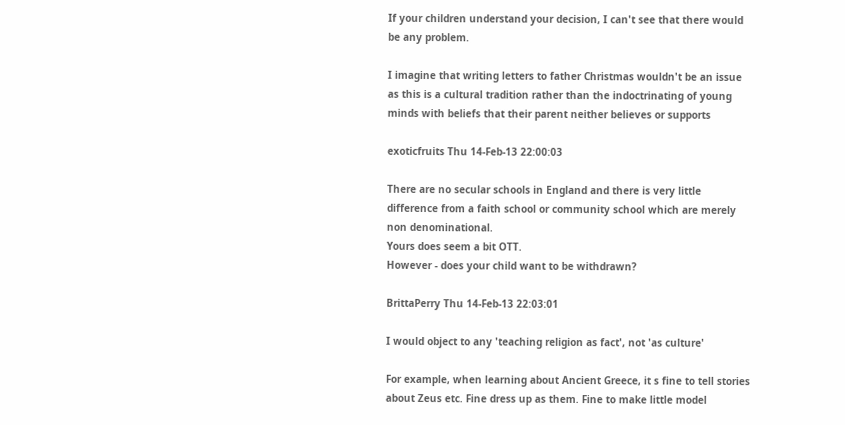If your children understand your decision, I can't see that there would be any problem.

I imagine that writing letters to father Christmas wouldn't be an issue as this is a cultural tradition rather than the indoctrinating of young minds with beliefs that their parent neither believes or supports

exoticfruits Thu 14-Feb-13 22:00:03

There are no secular schools in England and there is very little difference from a faith school or community school which are merely non denominational.
Yours does seem a bit OTT.
However - does your child want to be withdrawn?

BrittaPerry Thu 14-Feb-13 22:03:01

I would object to any 'teaching religion as fact', not 'as culture'

For example, when learning about Ancient Greece, it s fine to tell stories about Zeus etc. Fine dress up as them. Fine to make little model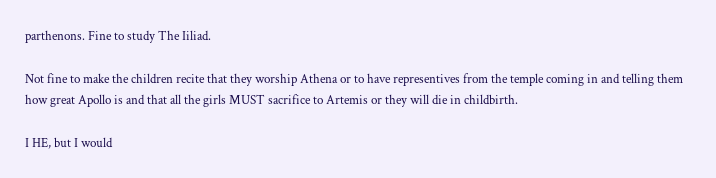parthenons. Fine to study The Iiliad.

Not fine to make the children recite that they worship Athena or to have representives from the temple coming in and telling them how great Apollo is and that all the girls MUST sacrifice to Artemis or they will die in childbirth.

I HE, but I would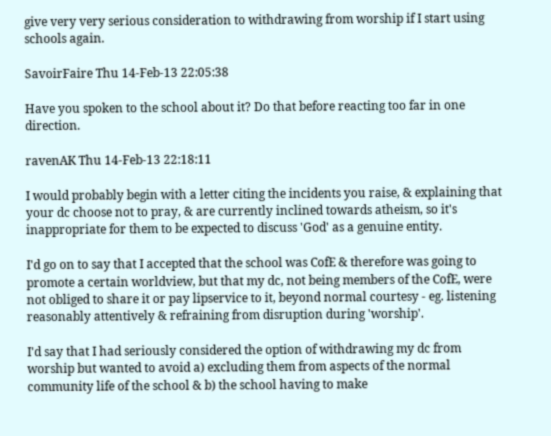give very very serious consideration to withdrawing from worship if I start using schools again.

SavoirFaire Thu 14-Feb-13 22:05:38

Have you spoken to the school about it? Do that before reacting too far in one direction.

ravenAK Thu 14-Feb-13 22:18:11

I would probably begin with a letter citing the incidents you raise, & explaining that your dc choose not to pray, & are currently inclined towards atheism, so it's inappropriate for them to be expected to discuss 'God' as a genuine entity.

I'd go on to say that I accepted that the school was CofE & therefore was going to promote a certain worldview, but that my dc, not being members of the CofE, were not obliged to share it or pay lipservice to it, beyond normal courtesy - eg. listening reasonably attentively & refraining from disruption during 'worship'.

I'd say that I had seriously considered the option of withdrawing my dc from worship but wanted to avoid a) excluding them from aspects of the normal community life of the school & b) the school having to make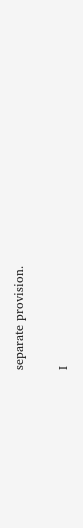separate provision.

I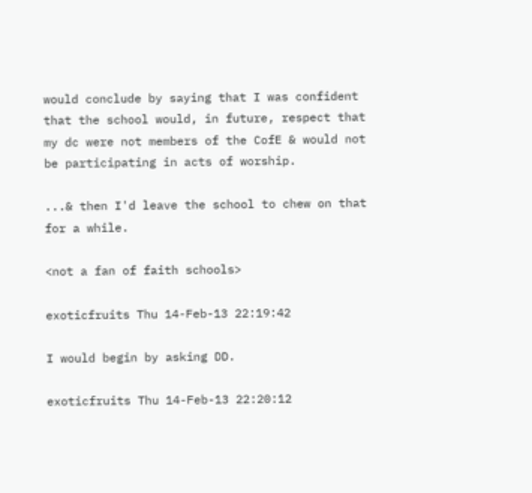would conclude by saying that I was confident that the school would, in future, respect that my dc were not members of the CofE & would not be participating in acts of worship.

...& then I'd leave the school to chew on that for a while.

<not a fan of faith schools>

exoticfruits Thu 14-Feb-13 22:19:42

I would begin by asking DD.

exoticfruits Thu 14-Feb-13 22:20:12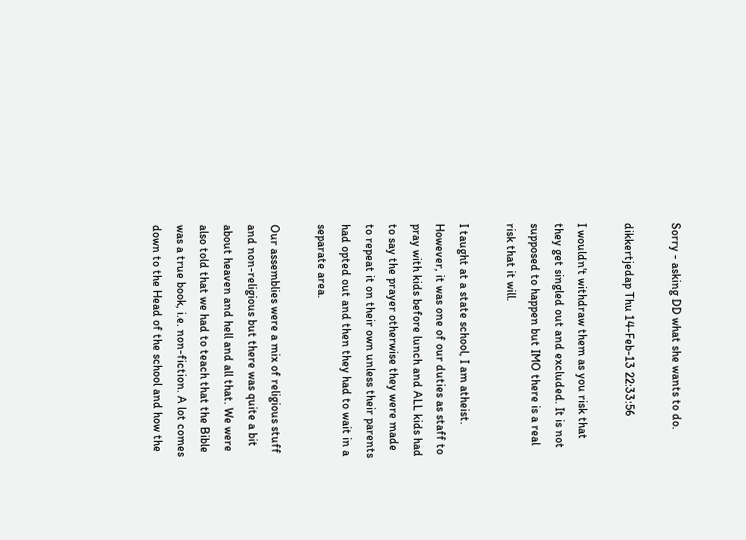Sorry - asking DD what she wants to do.

dikkertjedap Thu 14-Feb-13 22:33:56

I wouldn't withdraw them as you risk that they get singled out and excluded. It is not supposed to happen but IMO there is a real risk that it will.

I taught at a state school, I am atheist. However, it was one of our duties as staff to pray with kids before lunch and ALL kids had to say the prayer otherwise they were made to repeat it on their own unless their parents had opted out and then they had to wait in a separate area.

Our assemblies were a mix of religious stuff and non-religious but there was quite a bit about heaven and hell and all that. We were also told that we had to teach that the Bible was a true book, i.e. non-fiction. A lot comes down to the Head of the school and how the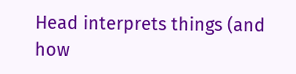Head interprets things (and how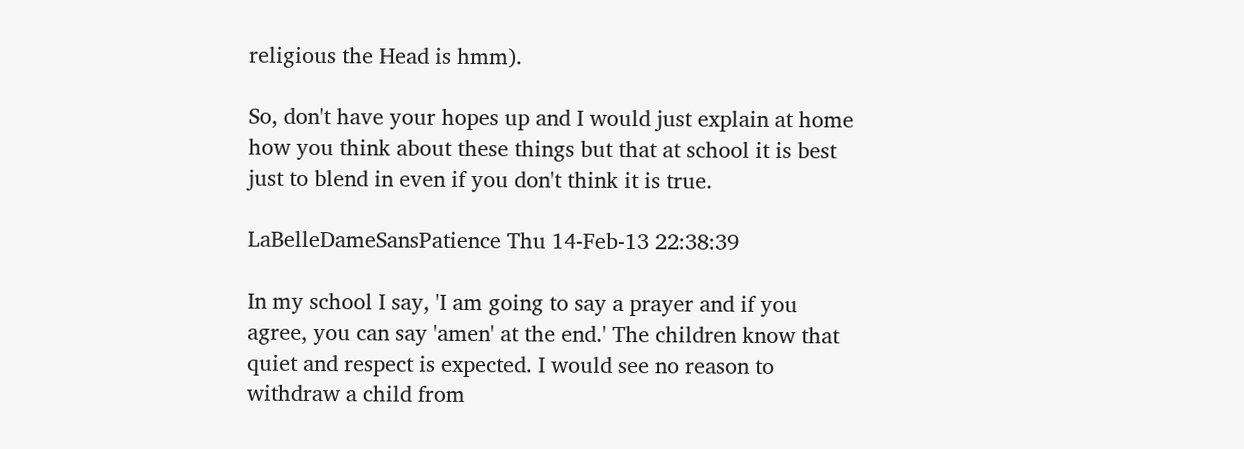religious the Head is hmm).

So, don't have your hopes up and I would just explain at home how you think about these things but that at school it is best just to blend in even if you don't think it is true.

LaBelleDameSansPatience Thu 14-Feb-13 22:38:39

In my school I say, 'I am going to say a prayer and if you agree, you can say 'amen' at the end.' The children know that quiet and respect is expected. I would see no reason to withdraw a child from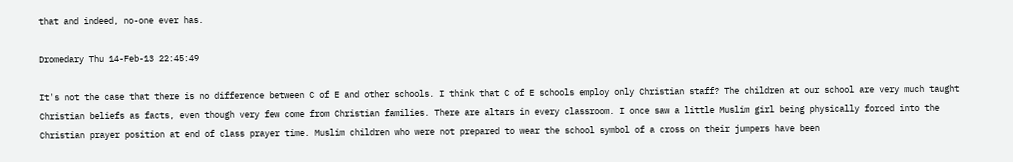that and indeed, no-one ever has.

Dromedary Thu 14-Feb-13 22:45:49

It's not the case that there is no difference between C of E and other schools. I think that C of E schools employ only Christian staff? The children at our school are very much taught Christian beliefs as facts, even though very few come from Christian families. There are altars in every classroom. I once saw a little Muslim girl being physically forced into the Christian prayer position at end of class prayer time. Muslim children who were not prepared to wear the school symbol of a cross on their jumpers have been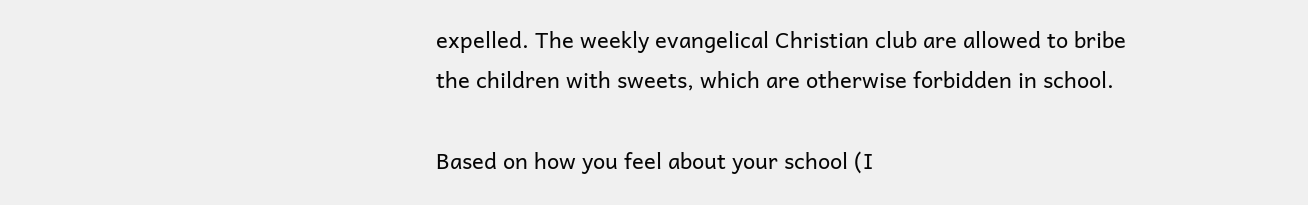expelled. The weekly evangelical Christian club are allowed to bribe the children with sweets, which are otherwise forbidden in school.

Based on how you feel about your school (I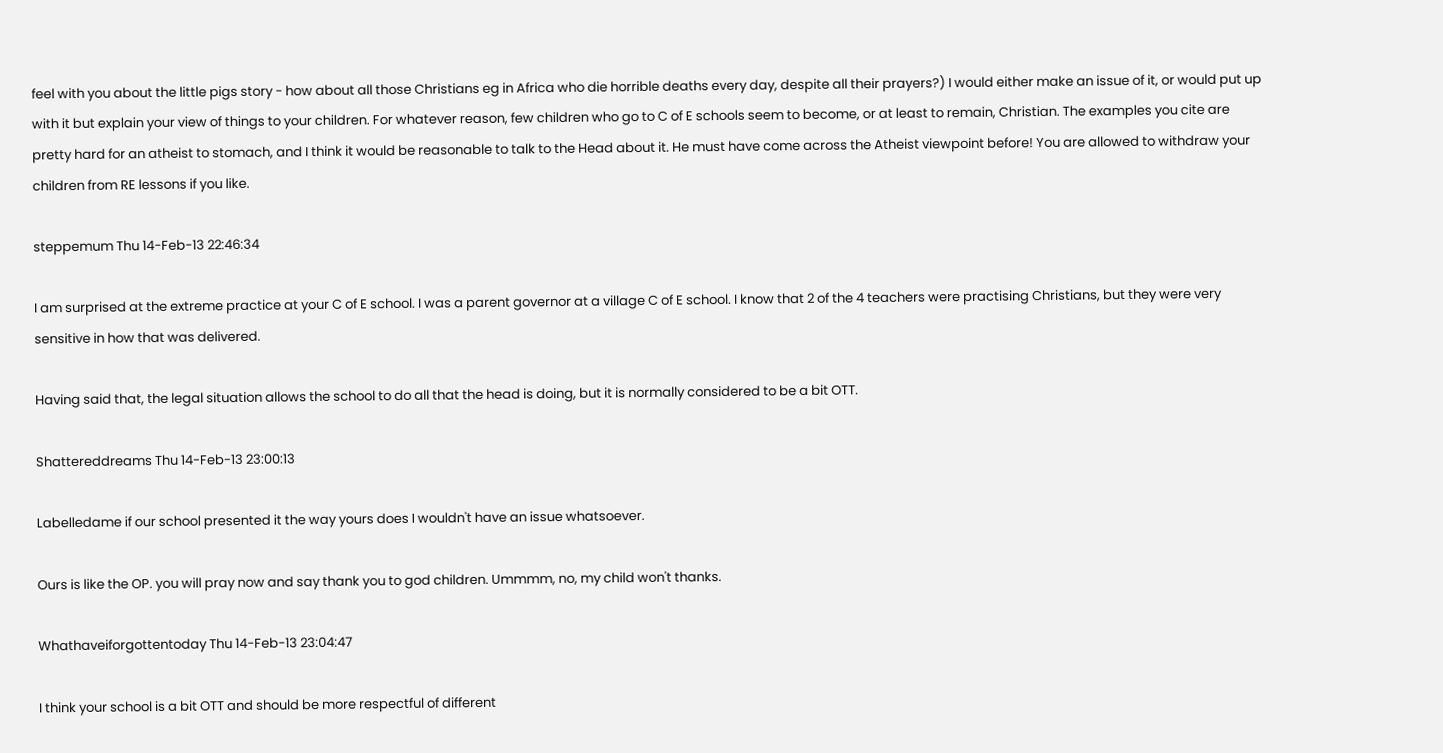feel with you about the little pigs story - how about all those Christians eg in Africa who die horrible deaths every day, despite all their prayers?) I would either make an issue of it, or would put up with it but explain your view of things to your children. For whatever reason, few children who go to C of E schools seem to become, or at least to remain, Christian. The examples you cite are pretty hard for an atheist to stomach, and I think it would be reasonable to talk to the Head about it. He must have come across the Atheist viewpoint before! You are allowed to withdraw your children from RE lessons if you like.

steppemum Thu 14-Feb-13 22:46:34

I am surprised at the extreme practice at your C of E school. I was a parent governor at a village C of E school. I know that 2 of the 4 teachers were practising Christians, but they were very sensitive in how that was delivered.

Having said that, the legal situation allows the school to do all that the head is doing, but it is normally considered to be a bit OTT.

Shattereddreams Thu 14-Feb-13 23:00:13

Labelledame if our school presented it the way yours does I wouldn't have an issue whatsoever.

Ours is like the OP. you will pray now and say thank you to god children. Ummmm, no, my child won't thanks.

Whathaveiforgottentoday Thu 14-Feb-13 23:04:47

I think your school is a bit OTT and should be more respectful of different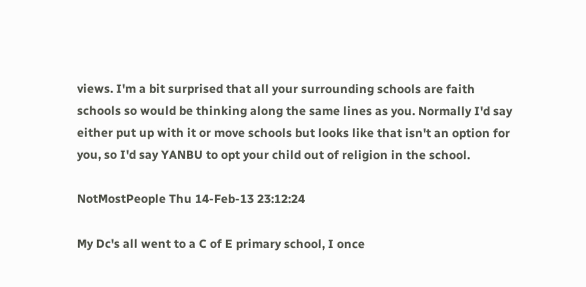views. I'm a bit surprised that all your surrounding schools are faith schools so would be thinking along the same lines as you. Normally I'd say either put up with it or move schools but looks like that isn't an option for you, so I'd say YANBU to opt your child out of religion in the school.

NotMostPeople Thu 14-Feb-13 23:12:24

My Dc's all went to a C of E primary school, I once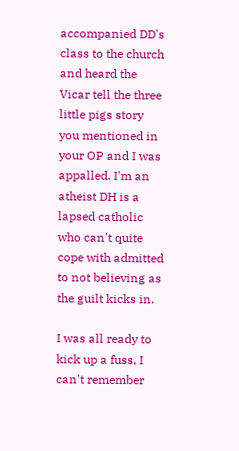accompanied DD's class to the church and heard the Vicar tell the three little pigs story you mentioned in your OP and I was appalled. I'm an atheist DH is a lapsed catholic who can't quite cope with admitted to not believing as the guilt kicks in.

I was all ready to kick up a fuss, I can't remember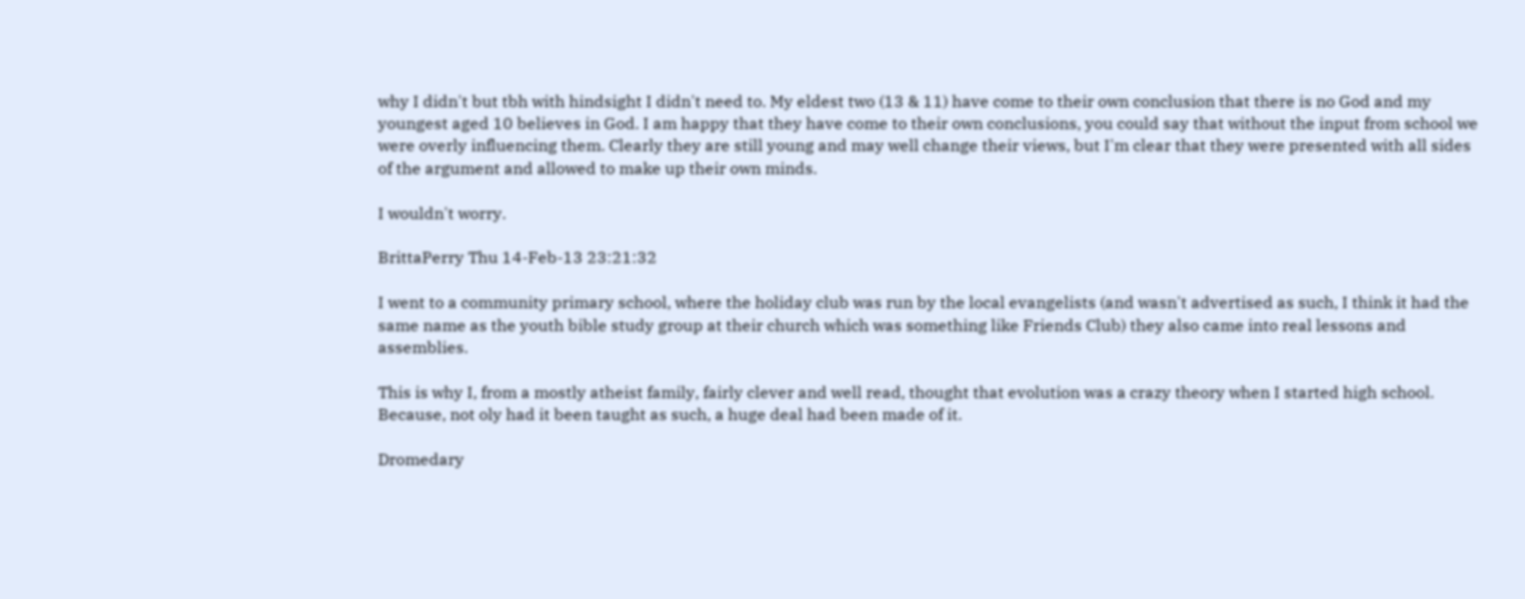why I didn't but tbh with hindsight I didn't need to. My eldest two (13 & 11) have come to their own conclusion that there is no God and my youngest aged 10 believes in God. I am happy that they have come to their own conclusions, you could say that without the input from school we were overly influencing them. Clearly they are still young and may well change their views, but I'm clear that they were presented with all sides of the argument and allowed to make up their own minds.

I wouldn't worry.

BrittaPerry Thu 14-Feb-13 23:21:32

I went to a community primary school, where the holiday club was run by the local evangelists (and wasn't advertised as such, I think it had the same name as the youth bible study group at their church which was something like Friends Club) they also came into real lessons and assemblies.

This is why I, from a mostly atheist family, fairly clever and well read, thought that evolution was a crazy theory when I started high school. Because, not oly had it been taught as such, a huge deal had been made of it.

Dromedary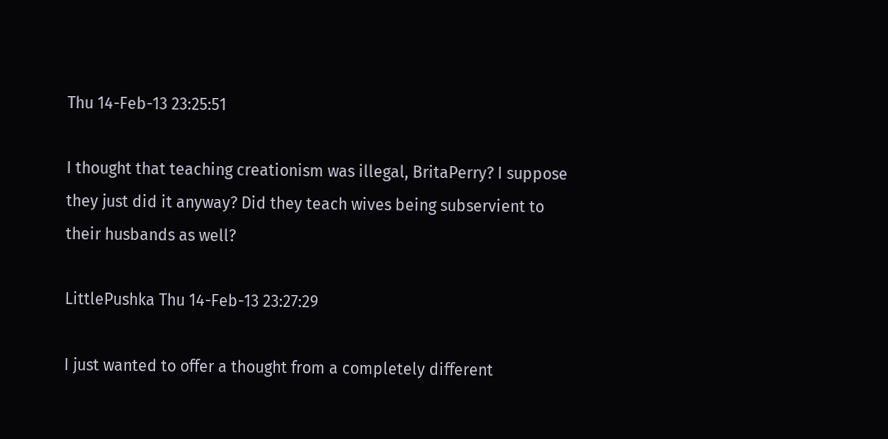Thu 14-Feb-13 23:25:51

I thought that teaching creationism was illegal, BritaPerry? I suppose they just did it anyway? Did they teach wives being subservient to their husbands as well?

LittlePushka Thu 14-Feb-13 23:27:29

I just wanted to offer a thought from a completely different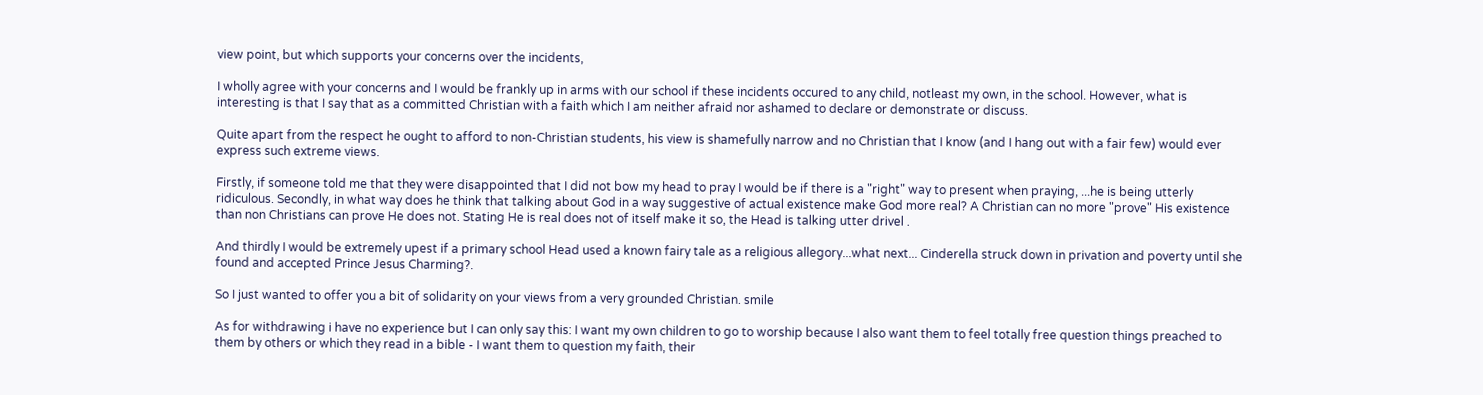view point, but which supports your concerns over the incidents,

I wholly agree with your concerns and I would be frankly up in arms with our school if these incidents occured to any child, notleast my own, in the school. However, what is interesting is that I say that as a committed Christian with a faith which I am neither afraid nor ashamed to declare or demonstrate or discuss.

Quite apart from the respect he ought to afford to non-Christian students, his view is shamefully narrow and no Christian that I know (and I hang out with a fair few) would ever express such extreme views.

Firstly, if someone told me that they were disappointed that I did not bow my head to pray I would be if there is a "right" way to present when praying, ...he is being utterly ridiculous. Secondly, in what way does he think that talking about God in a way suggestive of actual existence make God more real? A Christian can no more "prove" His existence than non Christians can prove He does not. Stating He is real does not of itself make it so, the Head is talking utter drivel .

And thirdly I would be extremely upest if a primary school Head used a known fairy tale as a religious allegory...what next... Cinderella struck down in privation and poverty until she found and accepted Prince Jesus Charming?.

So I just wanted to offer you a bit of solidarity on your views from a very grounded Christian. smile

As for withdrawing i have no experience but I can only say this: I want my own children to go to worship because I also want them to feel totally free question things preached to them by others or which they read in a bible - I want them to question my faith, their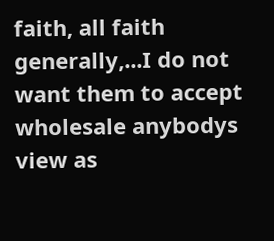faith, all faith generally,...I do not want them to accept wholesale anybodys view as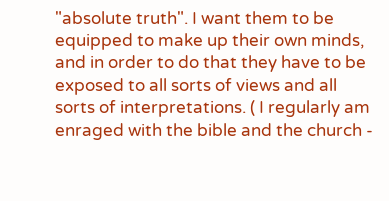"absolute truth". I want them to be equipped to make up their own minds, and in order to do that they have to be exposed to all sorts of views and all sorts of interpretations. ( I regularly am enraged with the bible and the church -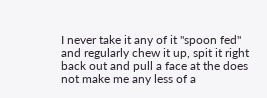I never take it any of it "spoon fed" and regularly chew it up, spit it right back out and pull a face at the does not make me any less of a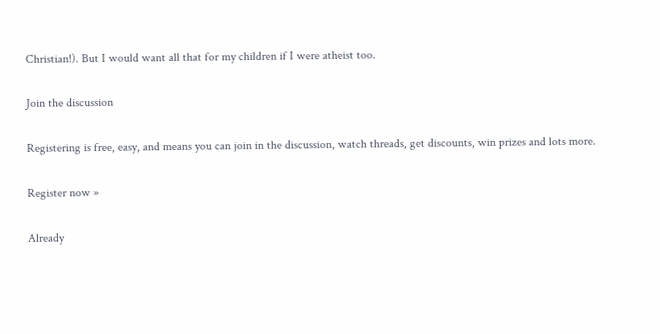Christian!). But I would want all that for my children if I were atheist too.

Join the discussion

Registering is free, easy, and means you can join in the discussion, watch threads, get discounts, win prizes and lots more.

Register now »

Already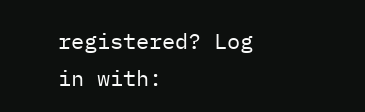registered? Log in with: